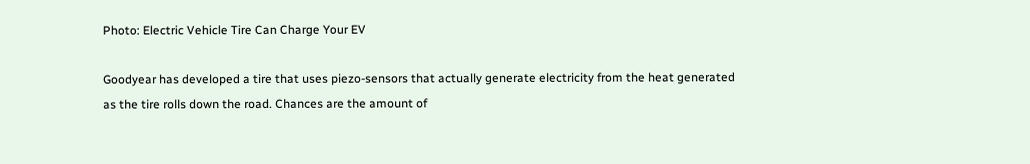Photo: Electric Vehicle Tire Can Charge Your EV

Goodyear has developed a tire that uses piezo-sensors that actually generate electricity from the heat generated as the tire rolls down the road. Chances are the amount of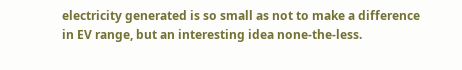electricity generated is so small as not to make a difference in EV range, but an interesting idea none-the-less.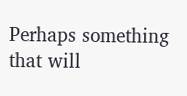Perhaps something that will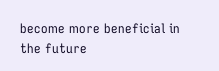become more beneficial in the future